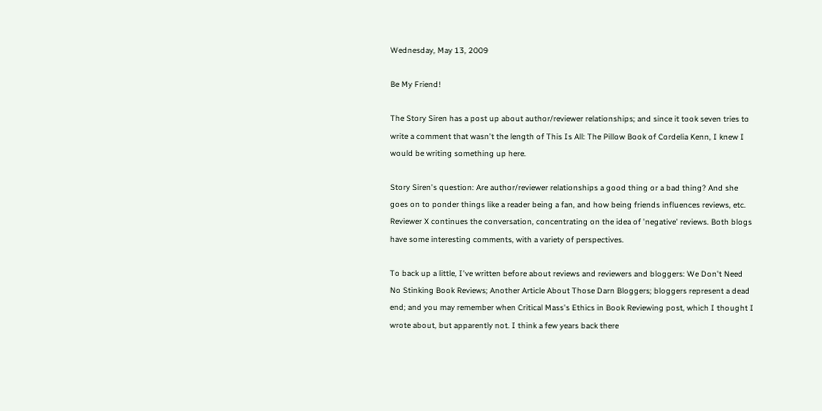Wednesday, May 13, 2009

Be My Friend!

The Story Siren has a post up about author/reviewer relationships; and since it took seven tries to write a comment that wasn't the length of This Is All: The Pillow Book of Cordelia Kenn, I knew I would be writing something up here.

Story Siren's question: Are author/reviewer relationships a good thing or a bad thing? And she goes on to ponder things like a reader being a fan, and how being friends influences reviews, etc. Reviewer X continues the conversation, concentrating on the idea of 'negative' reviews. Both blogs have some interesting comments, with a variety of perspectives.

To back up a little, I've written before about reviews and reviewers and bloggers: We Don't Need No Stinking Book Reviews; Another Article About Those Darn Bloggers; bloggers represent a dead end; and you may remember when Critical Mass's Ethics in Book Reviewing post, which I thought I wrote about, but apparently not. I think a few years back there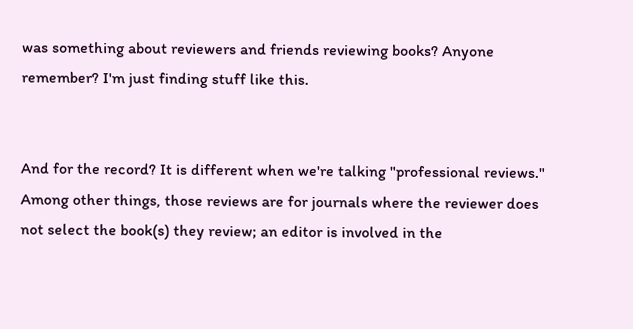was something about reviewers and friends reviewing books? Anyone remember? I'm just finding stuff like this.


And for the record? It is different when we're talking "professional reviews." Among other things, those reviews are for journals where the reviewer does not select the book(s) they review; an editor is involved in the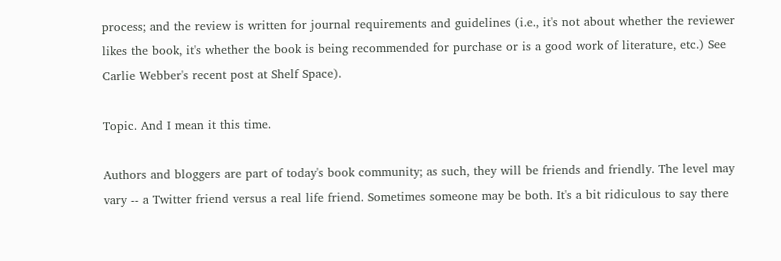process; and the review is written for journal requirements and guidelines (i.e., it's not about whether the reviewer likes the book, it's whether the book is being recommended for purchase or is a good work of literature, etc.) See Carlie Webber's recent post at Shelf Space).

Topic. And I mean it this time.

Authors and bloggers are part of today's book community; as such, they will be friends and friendly. The level may vary -- a Twitter friend versus a real life friend. Sometimes someone may be both. It's a bit ridiculous to say there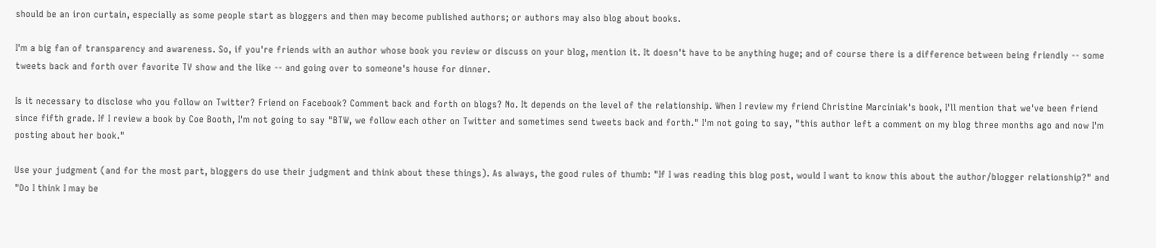should be an iron curtain, especially as some people start as bloggers and then may become published authors; or authors may also blog about books.

I'm a big fan of transparency and awareness. So, if you're friends with an author whose book you review or discuss on your blog, mention it. It doesn't have to be anything huge; and of course there is a difference between being friendly -- some tweets back and forth over favorite TV show and the like -- and going over to someone's house for dinner.

Is it necessary to disclose who you follow on Twitter? Friend on Facebook? Comment back and forth on blogs? No. It depends on the level of the relationship. When I review my friend Christine Marciniak's book, I'll mention that we've been friend since fifth grade. If I review a book by Coe Booth, I'm not going to say "BTW, we follow each other on Twitter and sometimes send tweets back and forth." I'm not going to say, "this author left a comment on my blog three months ago and now I'm posting about her book."

Use your judgment (and for the most part, bloggers do use their judgment and think about these things). As always, the good rules of thumb: "If I was reading this blog post, would I want to know this about the author/blogger relationship?" and "Do I think I may be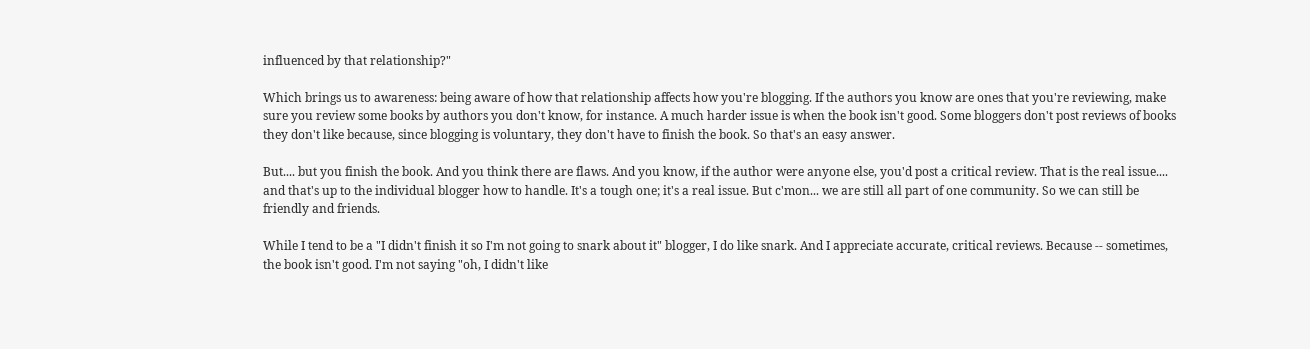influenced by that relationship?"

Which brings us to awareness: being aware of how that relationship affects how you're blogging. If the authors you know are ones that you're reviewing, make sure you review some books by authors you don't know, for instance. A much harder issue is when the book isn't good. Some bloggers don't post reviews of books they don't like because, since blogging is voluntary, they don't have to finish the book. So that's an easy answer.

But.... but you finish the book. And you think there are flaws. And you know, if the author were anyone else, you'd post a critical review. That is the real issue.... and that's up to the individual blogger how to handle. It's a tough one; it's a real issue. But c'mon... we are still all part of one community. So we can still be friendly and friends.

While I tend to be a "I didn't finish it so I'm not going to snark about it" blogger, I do like snark. And I appreciate accurate, critical reviews. Because -- sometimes, the book isn't good. I'm not saying "oh, I didn't like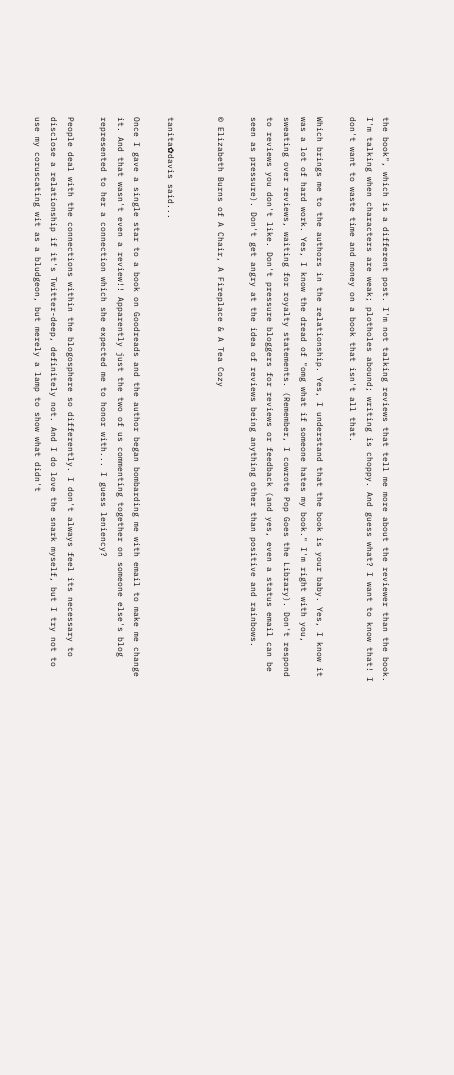the book", which is a different post. I'm not talking reviews that tell me more about the reviewer than the book. I'm talking when characters are weak; plotholes abound; writing is choppy. And guess what? I want to know that! I don't want to waste time and money on a book that isn't all that.

Which brings me to the authors in the relationship. Yes, I understand that the book is your baby. Yes, I know it was a lot of hard work. Yes, I know the dread of "omg what if someone hates my book." I'm right with you, sweating over reviews, waiting for royalty statements. (Remember, I cowrote Pop Goes the Library). Don't respond to reviews you don't like. Don't pressure bloggers for reviews or feedback (and yes, even a status email can be seen as pressure). Don't get angry at the idea of reviews being anything other than positive and rainbows.

© Elizabeth Burns of A Chair, A Fireplace & A Tea Cozy


tanita✿davis said...

Once I gave a single star to a book on Goodreads and the author began bombarding me with email to make me change it. And that wasn't even a review!! Apparently just the two of us commenting together on someone else's blog represented to her a connection which she expected me to honor with... I guess leniency?

People deal with the connections within the blogosphere so differently. I don't always feel its necessary to disclose a relationship if it's Twitter-deep, definitely not. And I do love the snark myself, but I try not to use my coruscating wit as a bludgeon, but merely a lamp to show what didn't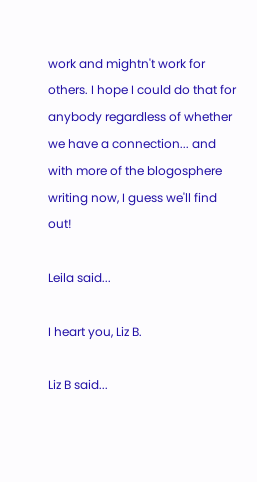work and mightn't work for others. I hope I could do that for anybody regardless of whether we have a connection... and with more of the blogosphere writing now, I guess we'll find out!

Leila said...

I heart you, Liz B.

Liz B said...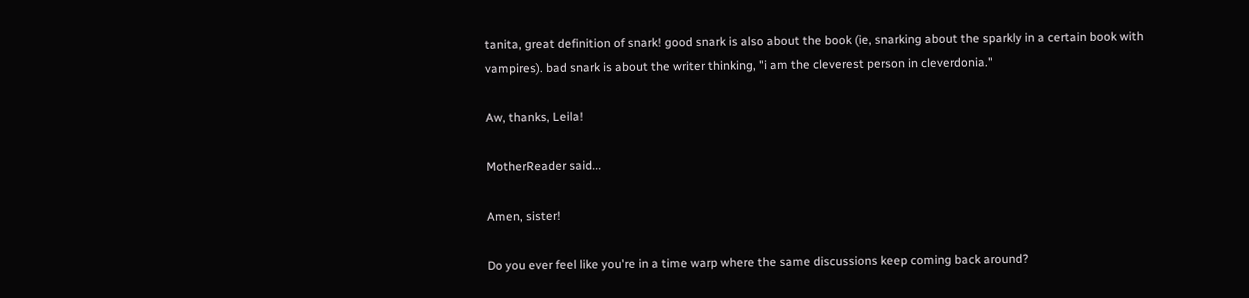tanita, great definition of snark! good snark is also about the book (ie, snarking about the sparkly in a certain book with vampires). bad snark is about the writer thinking, "i am the cleverest person in cleverdonia."

Aw, thanks, Leila!

MotherReader said...

Amen, sister!

Do you ever feel like you're in a time warp where the same discussions keep coming back around?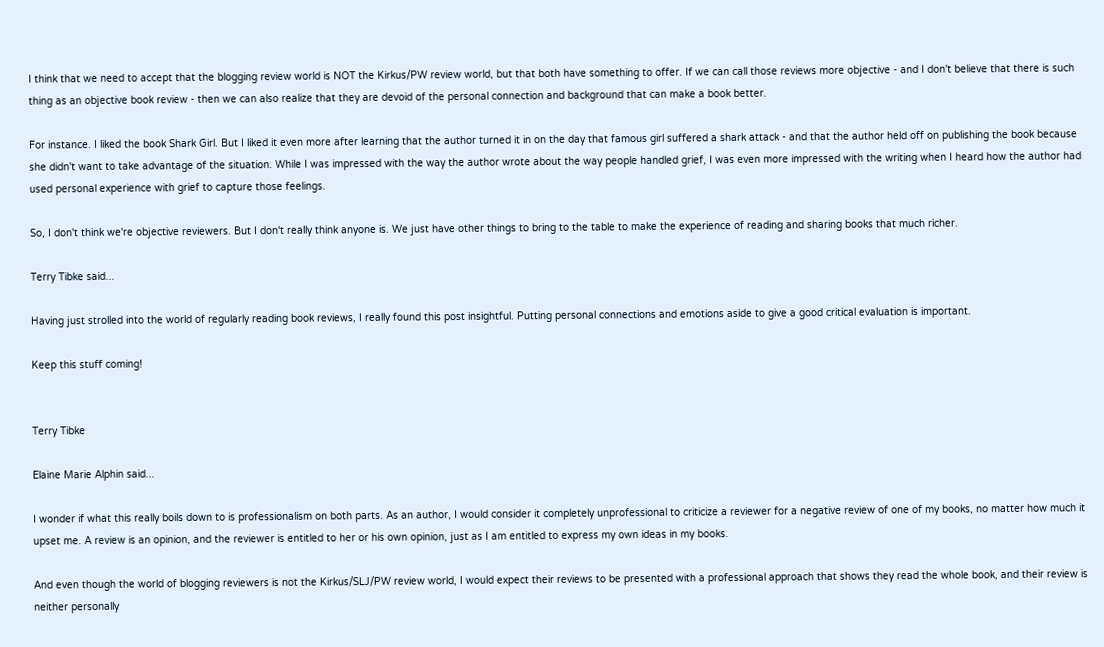I think that we need to accept that the blogging review world is NOT the Kirkus/PW review world, but that both have something to offer. If we can call those reviews more objective - and I don't believe that there is such thing as an objective book review - then we can also realize that they are devoid of the personal connection and background that can make a book better.

For instance. I liked the book Shark Girl. But I liked it even more after learning that the author turned it in on the day that famous girl suffered a shark attack - and that the author held off on publishing the book because she didn't want to take advantage of the situation. While I was impressed with the way the author wrote about the way people handled grief, I was even more impressed with the writing when I heard how the author had used personal experience with grief to capture those feelings.

So, I don't think we're objective reviewers. But I don't really think anyone is. We just have other things to bring to the table to make the experience of reading and sharing books that much richer.

Terry Tibke said...

Having just strolled into the world of regularly reading book reviews, I really found this post insightful. Putting personal connections and emotions aside to give a good critical evaluation is important.

Keep this stuff coming!


Terry Tibke

Elaine Marie Alphin said...

I wonder if what this really boils down to is professionalism on both parts. As an author, I would consider it completely unprofessional to criticize a reviewer for a negative review of one of my books, no matter how much it upset me. A review is an opinion, and the reviewer is entitled to her or his own opinion, just as I am entitled to express my own ideas in my books.

And even though the world of blogging reviewers is not the Kirkus/SLJ/PW review world, I would expect their reviews to be presented with a professional approach that shows they read the whole book, and their review is neither personally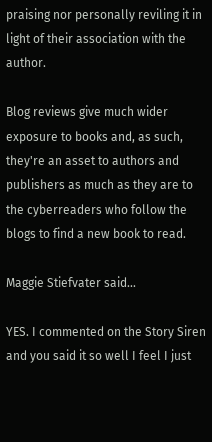praising nor personally reviling it in light of their association with the author.

Blog reviews give much wider exposure to books and, as such, they're an asset to authors and publishers as much as they are to the cyberreaders who follow the blogs to find a new book to read.

Maggie Stiefvater said...

YES. I commented on the Story Siren and you said it so well I feel I just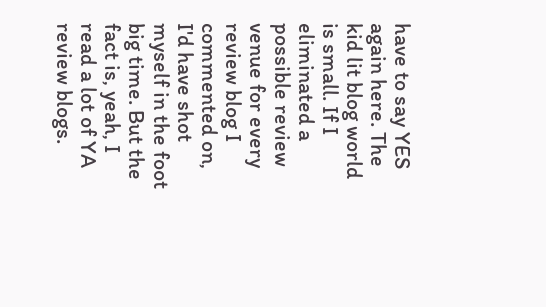have to say YES again here. The kid lit blog world is small. If I eliminated a possible review venue for every review blog I commented on, I'd have shot myself in the foot big time. But the fact is, yeah, I read a lot of YA review blogs.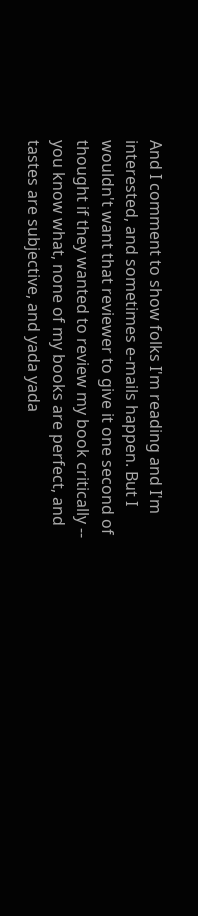And I comment to show folks I'm reading and I'm interested, and sometimes e-mails happen. But I wouldn't want that reviewer to give it one second of thought if they wanted to review my book critically -- you know what, none of my books are perfect, and tastes are subjective, and yada yada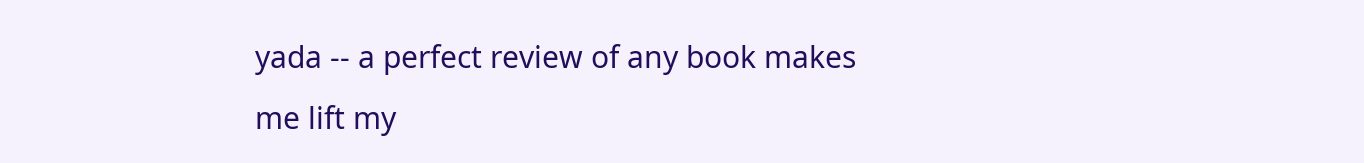yada -- a perfect review of any book makes me lift my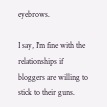eyebrows.

I say, I'm fine with the relationships if bloggers are willing to stick to their guns.